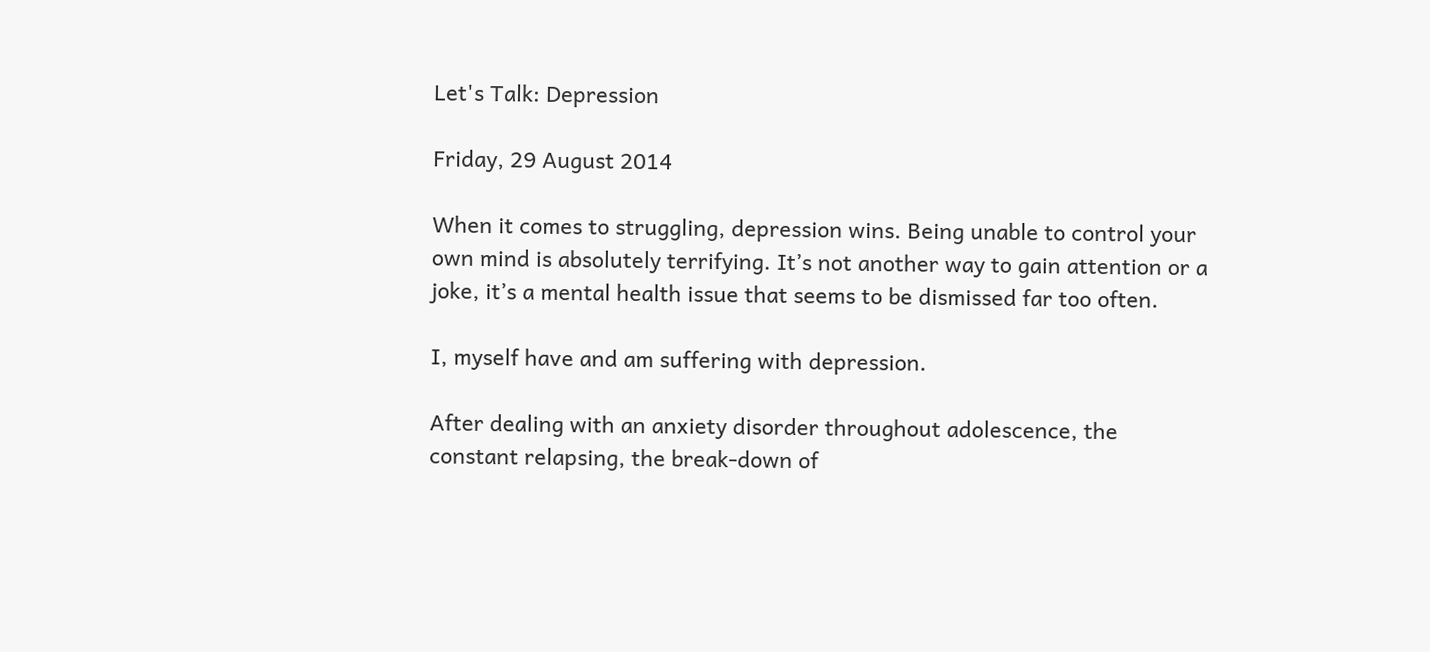Let's Talk: Depression

Friday, 29 August 2014

When it comes to struggling, depression wins. Being unable to control your own mind is absolutely terrifying. It’s not another way to gain attention or a joke, it’s a mental health issue that seems to be dismissed far too often.

I, myself have and am suffering with depression.

After dealing with an anxiety disorder throughout adolescence, the constant relapsing, the break-down of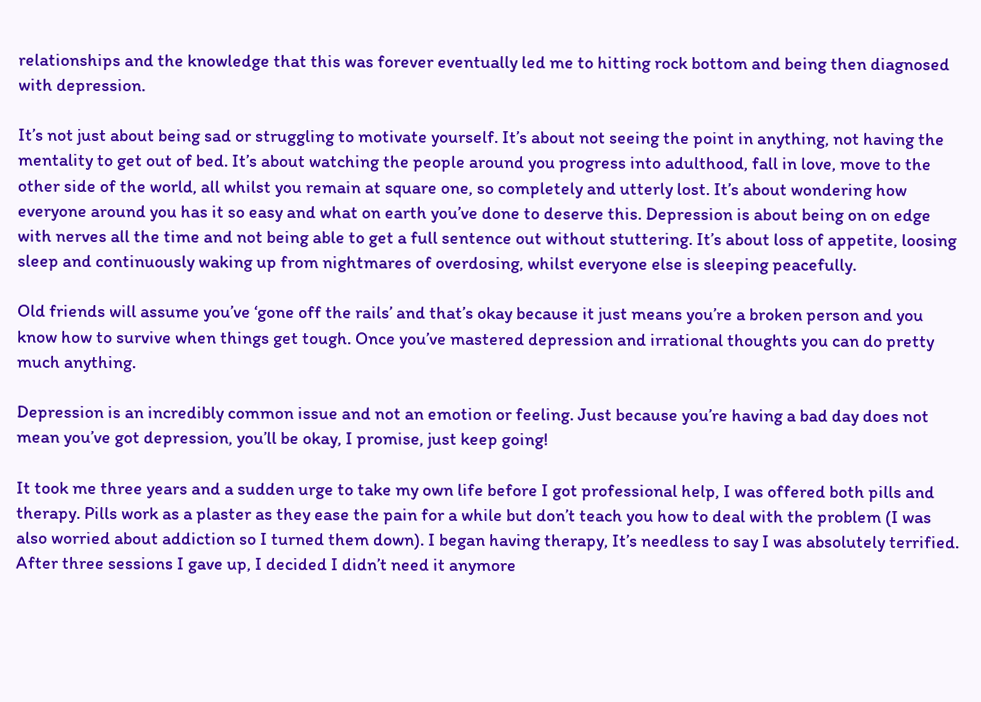relationships and the knowledge that this was forever eventually led me to hitting rock bottom and being then diagnosed with depression.

It’s not just about being sad or struggling to motivate yourself. It’s about not seeing the point in anything, not having the mentality to get out of bed. It’s about watching the people around you progress into adulthood, fall in love, move to the other side of the world, all whilst you remain at square one, so completely and utterly lost. It’s about wondering how everyone around you has it so easy and what on earth you’ve done to deserve this. Depression is about being on on edge with nerves all the time and not being able to get a full sentence out without stuttering. It’s about loss of appetite, loosing sleep and continuously waking up from nightmares of overdosing, whilst everyone else is sleeping peacefully.

Old friends will assume you’ve ‘gone off the rails’ and that’s okay because it just means you’re a broken person and you know how to survive when things get tough. Once you’ve mastered depression and irrational thoughts you can do pretty much anything.

Depression is an incredibly common issue and not an emotion or feeling. Just because you’re having a bad day does not mean you’ve got depression, you’ll be okay, I promise, just keep going!

It took me three years and a sudden urge to take my own life before I got professional help, I was offered both pills and therapy. Pills work as a plaster as they ease the pain for a while but don’t teach you how to deal with the problem (I was also worried about addiction so I turned them down). I began having therapy, It’s needless to say I was absolutely terrified. After three sessions I gave up, I decided I didn’t need it anymore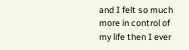and I felt so much more in control of my life then I ever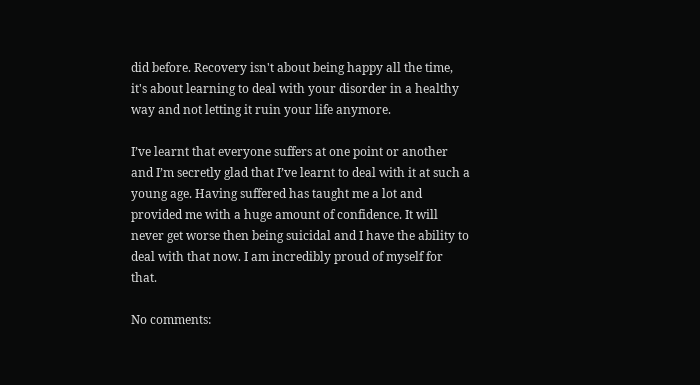did before. Recovery isn't about being happy all the time, it's about learning to deal with your disorder in a healthy way and not letting it ruin your life anymore.

I’ve learnt that everyone suffers at one point or another and I’m secretly glad that I’ve learnt to deal with it at such a young age. Having suffered has taught me a lot and provided me with a huge amount of confidence. It will never get worse then being suicidal and I have the ability to deal with that now. I am incredibly proud of myself for that.

No comments: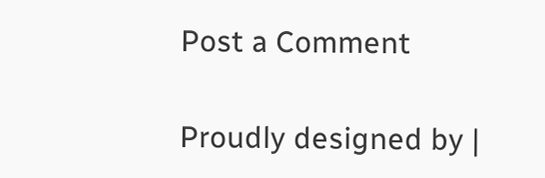Post a Comment

Proudly designed by |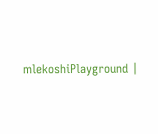mlekoshiPlayground |